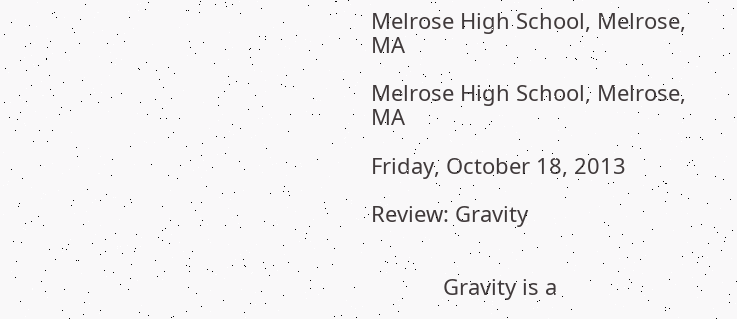Melrose High School, Melrose, MA

Melrose High School, Melrose, MA

Friday, October 18, 2013

Review: Gravity


            Gravity is a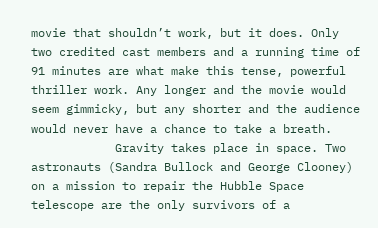movie that shouldn’t work, but it does. Only two credited cast members and a running time of 91 minutes are what make this tense, powerful thriller work. Any longer and the movie would seem gimmicky, but any shorter and the audience would never have a chance to take a breath.
            Gravity takes place in space. Two astronauts (Sandra Bullock and George Clooney) on a mission to repair the Hubble Space telescope are the only survivors of a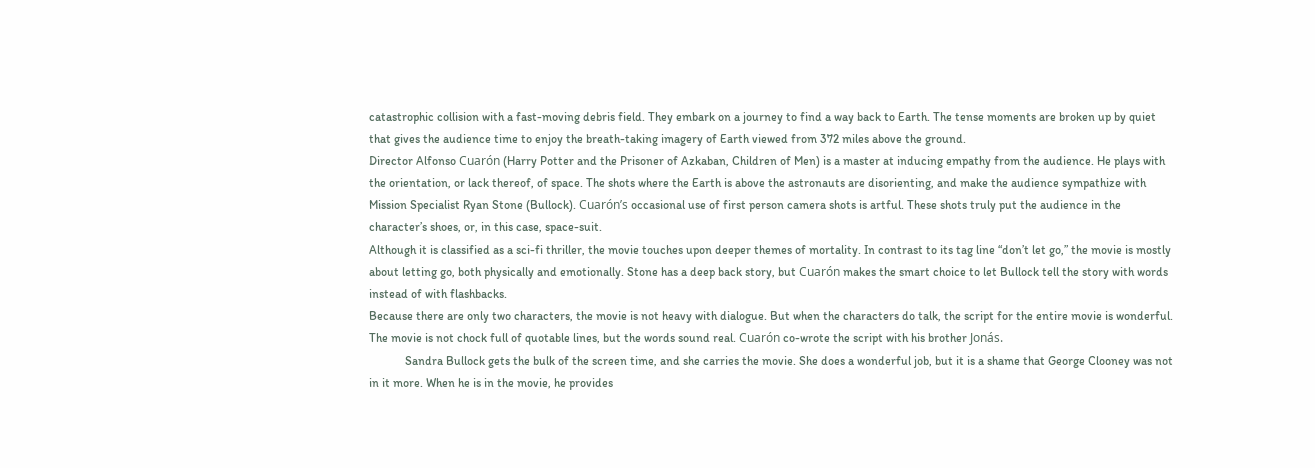catastrophic collision with a fast-moving debris field. They embark on a journey to find a way back to Earth. The tense moments are broken up by quiet that gives the audience time to enjoy the breath-taking imagery of Earth viewed from 372 miles above the ground.
Director Alfonso Cuarón (Harry Potter and the Prisoner of Azkaban, Children of Men) is a master at inducing empathy from the audience. He plays with the orientation, or lack thereof, of space. The shots where the Earth is above the astronauts are disorienting, and make the audience sympathize with Mission Specialist Ryan Stone (Bullock). Cuarón’s occasional use of first person camera shots is artful. These shots truly put the audience in the character’s shoes, or, in this case, space-suit.
Although it is classified as a sci-fi thriller, the movie touches upon deeper themes of mortality. In contrast to its tag line “don’t let go,” the movie is mostly about letting go, both physically and emotionally. Stone has a deep back story, but Cuarón makes the smart choice to let Bullock tell the story with words instead of with flashbacks.
Because there are only two characters, the movie is not heavy with dialogue. But when the characters do talk, the script for the entire movie is wonderful. The movie is not chock full of quotable lines, but the words sound real. Cuarón co-wrote the script with his brother Jonás.
            Sandra Bullock gets the bulk of the screen time, and she carries the movie. She does a wonderful job, but it is a shame that George Clooney was not in it more. When he is in the movie, he provides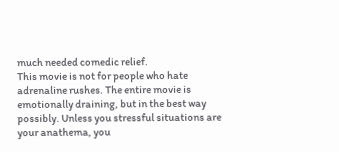much needed comedic relief.
This movie is not for people who hate adrenaline rushes. The entire movie is emotionally draining, but in the best way possibly. Unless you stressful situations are your anathema, you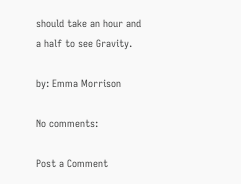should take an hour and a half to see Gravity.

by: Emma Morrison

No comments:

Post a Comment